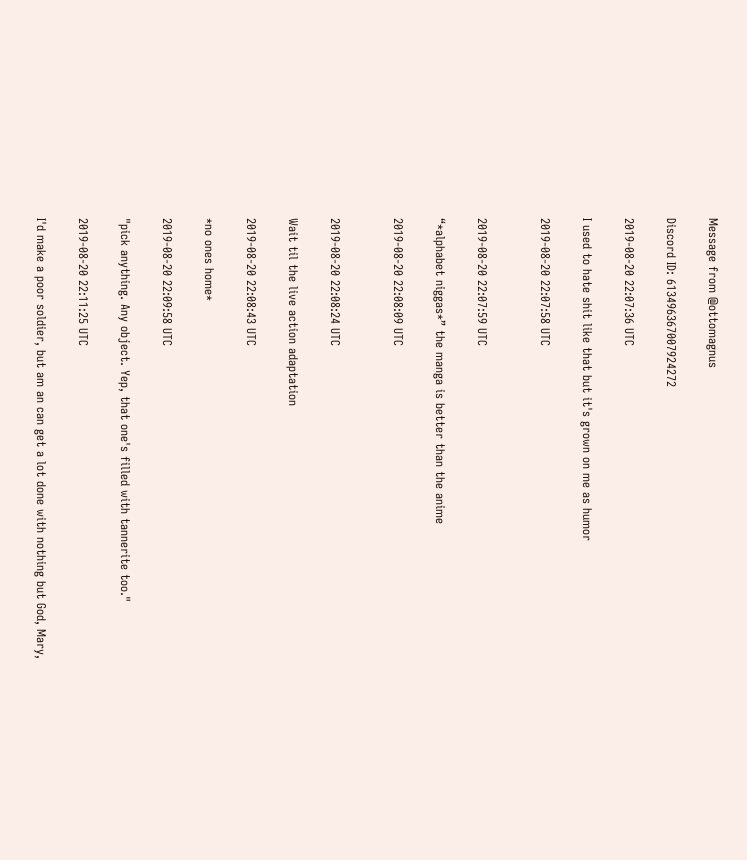Message from @ottomagnus

Discord ID: 613496367007924272

2019-08-20 22:07:36 UTC

I used to hate shit like that but it's grown on me as humor

2019-08-20 22:07:58 UTC


2019-08-20 22:07:59 UTC

“*alphabet niggas*” the manga is better than the anime

2019-08-20 22:08:09 UTC


2019-08-20 22:08:24 UTC

Wait til the live action adaptation

2019-08-20 22:08:43 UTC

*no ones home*

2019-08-20 22:09:58 UTC

"pick anything. Any object. Yep, that one's filled with tannerite too."

2019-08-20 22:11:25 UTC

I'd make a poor soldier, but am an can get a lot done with nothing but God, Mary,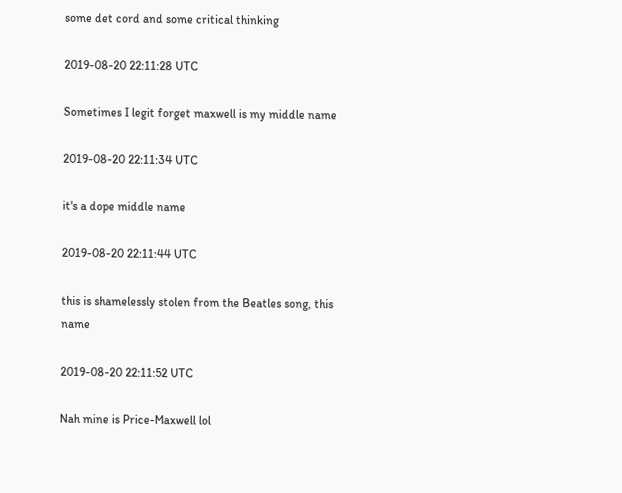some det cord and some critical thinking

2019-08-20 22:11:28 UTC

Sometimes I legit forget maxwell is my middle name

2019-08-20 22:11:34 UTC

it's a dope middle name

2019-08-20 22:11:44 UTC

this is shamelessly stolen from the Beatles song, this name

2019-08-20 22:11:52 UTC

Nah mine is Price-Maxwell lol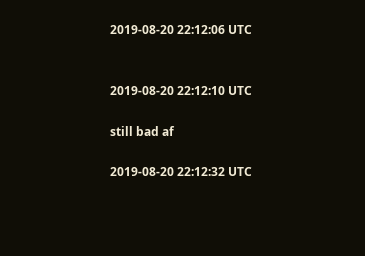2019-08-20 22:12:06 UTC


2019-08-20 22:12:10 UTC

still bad af

2019-08-20 22:12:32 UTC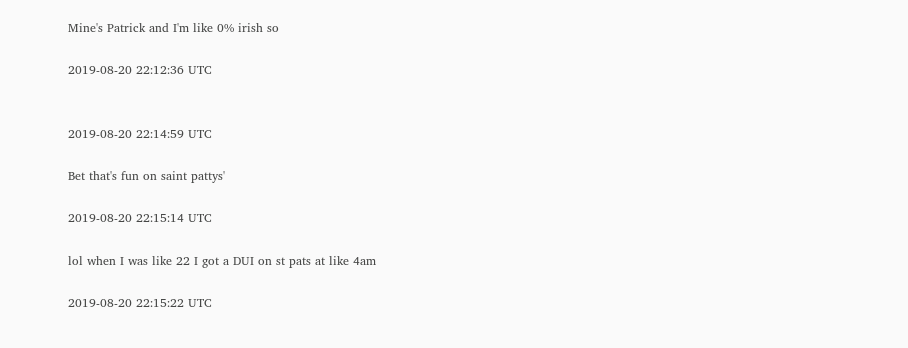Mine's Patrick and I'm like 0% irish so

2019-08-20 22:12:36 UTC


2019-08-20 22:14:59 UTC

Bet that's fun on saint pattys'

2019-08-20 22:15:14 UTC

lol when I was like 22 I got a DUI on st pats at like 4am

2019-08-20 22:15:22 UTC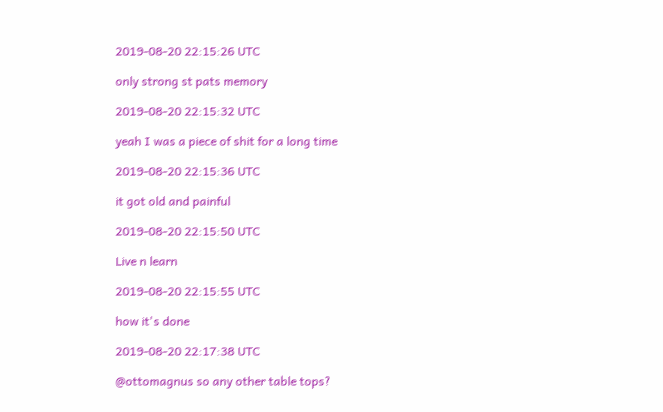2019-08-20 22:15:26 UTC

only strong st pats memory

2019-08-20 22:15:32 UTC

yeah I was a piece of shit for a long time

2019-08-20 22:15:36 UTC

it got old and painful

2019-08-20 22:15:50 UTC

Live n learn

2019-08-20 22:15:55 UTC

how it's done

2019-08-20 22:17:38 UTC

@ottomagnus so any other table tops?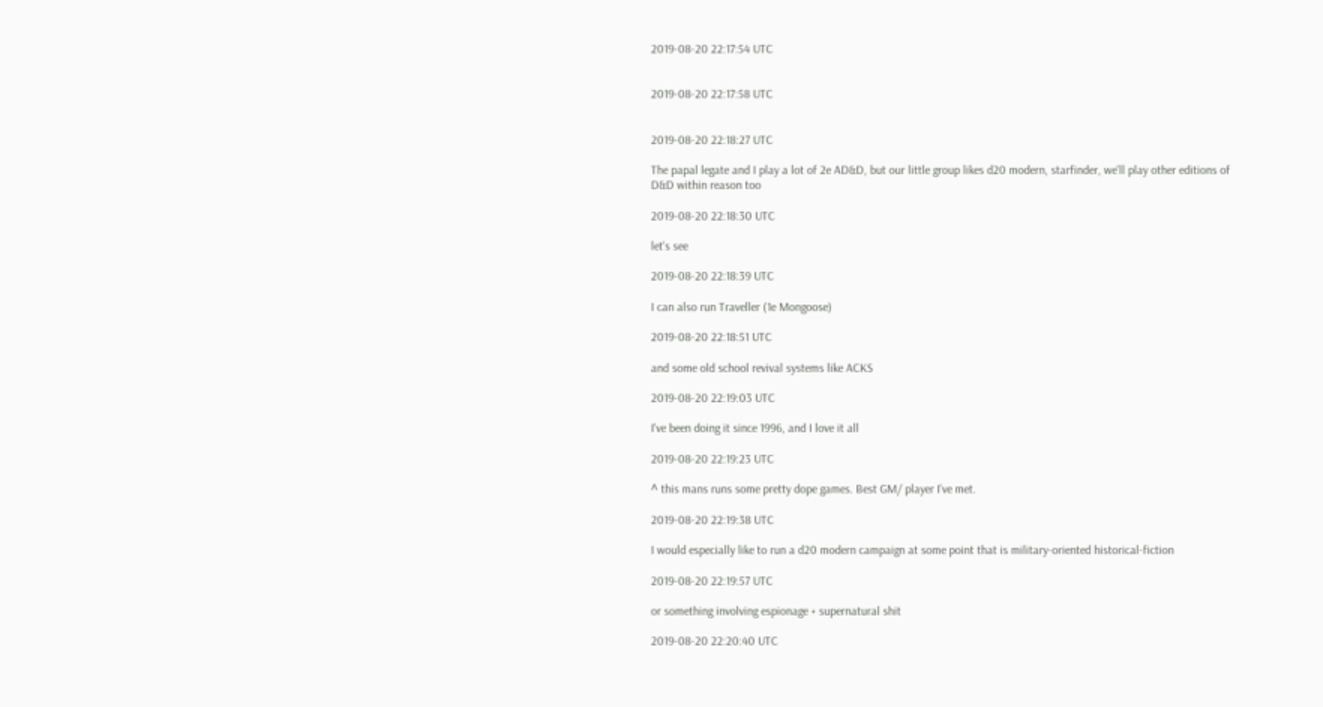2019-08-20 22:17:54 UTC


2019-08-20 22:17:58 UTC


2019-08-20 22:18:27 UTC

The papal legate and I play a lot of 2e AD&D, but our little group likes d20 modern, starfinder, we'll play other editions of D&D within reason too

2019-08-20 22:18:30 UTC

let's see

2019-08-20 22:18:39 UTC

I can also run Traveller (1e Mongoose)

2019-08-20 22:18:51 UTC

and some old school revival systems like ACKS

2019-08-20 22:19:03 UTC

I've been doing it since 1996, and I love it all

2019-08-20 22:19:23 UTC

^ this mans runs some pretty dope games. Best GM/ player I’ve met.

2019-08-20 22:19:38 UTC

I would especially like to run a d20 modern campaign at some point that is military-oriented historical-fiction

2019-08-20 22:19:57 UTC

or something involving espionage + supernatural shit

2019-08-20 22:20:40 UTC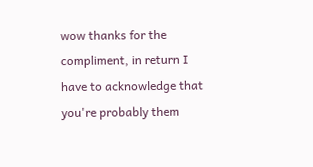wow thanks for the compliment, in return I have to acknowledge that you're probably them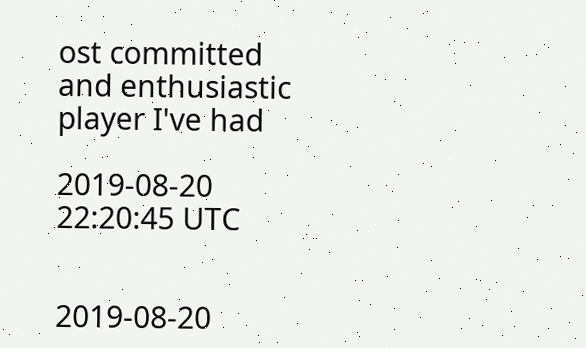ost committed and enthusiastic player I've had

2019-08-20 22:20:45 UTC


2019-08-20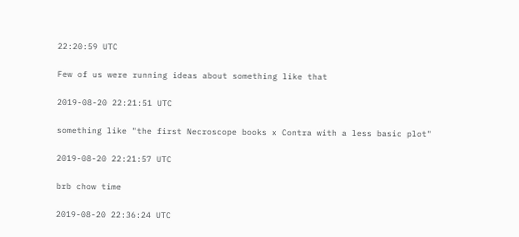22:20:59 UTC

Few of us were running ideas about something like that

2019-08-20 22:21:51 UTC

something like "the first Necroscope books x Contra with a less basic plot"

2019-08-20 22:21:57 UTC

brb chow time

2019-08-20 22:36:24 UTC